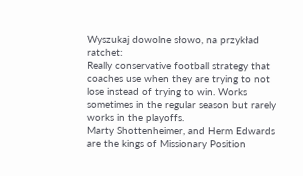Wyszukaj dowolne słowo, na przykład ratchet:
Really conservative football strategy that coaches use when they are trying to not lose instead of trying to win. Works sometimes in the regular season but rarely works in the playoffs.
Marty Shottenheimer, and Herm Edwards are the kings of Missionary Position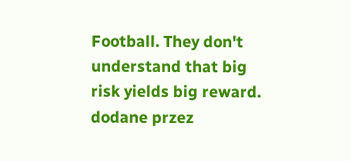Football. They don't understand that big risk yields big reward.
dodane przez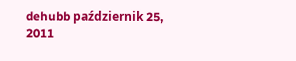dehubb październik 25, 2011